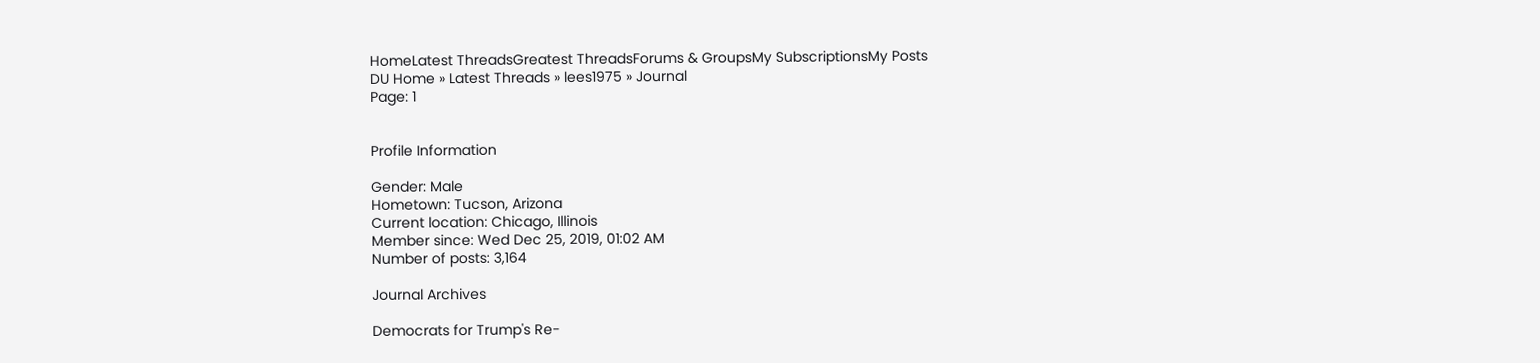HomeLatest ThreadsGreatest ThreadsForums & GroupsMy SubscriptionsMy Posts
DU Home » Latest Threads » lees1975 » Journal
Page: 1


Profile Information

Gender: Male
Hometown: Tucson, Arizona
Current location: Chicago, Illinois
Member since: Wed Dec 25, 2019, 01:02 AM
Number of posts: 3,164

Journal Archives

Democrats for Trump's Re-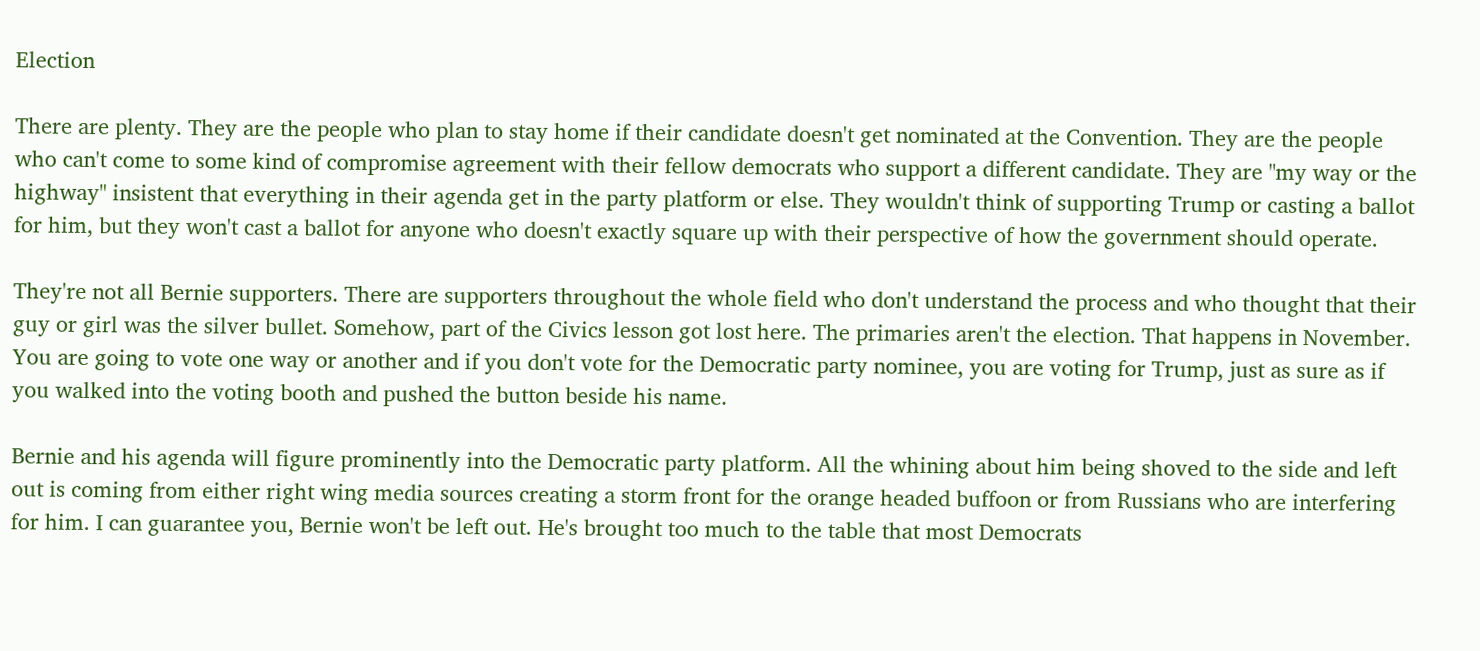Election

There are plenty. They are the people who plan to stay home if their candidate doesn't get nominated at the Convention. They are the people who can't come to some kind of compromise agreement with their fellow democrats who support a different candidate. They are "my way or the highway" insistent that everything in their agenda get in the party platform or else. They wouldn't think of supporting Trump or casting a ballot for him, but they won't cast a ballot for anyone who doesn't exactly square up with their perspective of how the government should operate.

They're not all Bernie supporters. There are supporters throughout the whole field who don't understand the process and who thought that their guy or girl was the silver bullet. Somehow, part of the Civics lesson got lost here. The primaries aren't the election. That happens in November. You are going to vote one way or another and if you don't vote for the Democratic party nominee, you are voting for Trump, just as sure as if you walked into the voting booth and pushed the button beside his name.

Bernie and his agenda will figure prominently into the Democratic party platform. All the whining about him being shoved to the side and left out is coming from either right wing media sources creating a storm front for the orange headed buffoon or from Russians who are interfering for him. I can guarantee you, Bernie won't be left out. He's brought too much to the table that most Democrats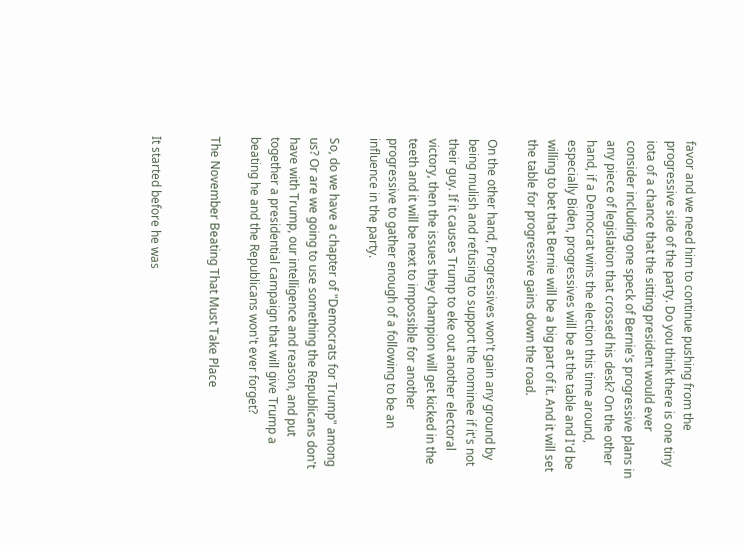favor and we need him to continue pushing from the progressive side of the party. Do you think there is one tiny iota of a chance that the sitting president would ever consider including one speck of Bernie's progressive plans in any piece of legislation that crossed his desk? On the other hand, if a Democrat wins the election this time around, especially Biden, progressives will be at the table and I'd be willing to bet that Bernie will be a big part of it. And it will set the table for progressive gains down the road.

On the other hand, Progressives won't gain any ground by being mulish and refusing to support the nominee if it's not their guy. If it causes Trump to eke out another electoral victory, then the issues they champion will get kicked in the teeth and it will be next to impossible for another progressive to gather enough of a following to be an influence in the party.

So, do we have a chapter of "Democrats for Trump" among us? Or are we going to use something the Republicans don't have with Trump, our intelligence and reason, and put together a presidential campaign that will give Trump a beating he and the Republicans won't ever forget?

The November Beating That Must Take Place


It started before he was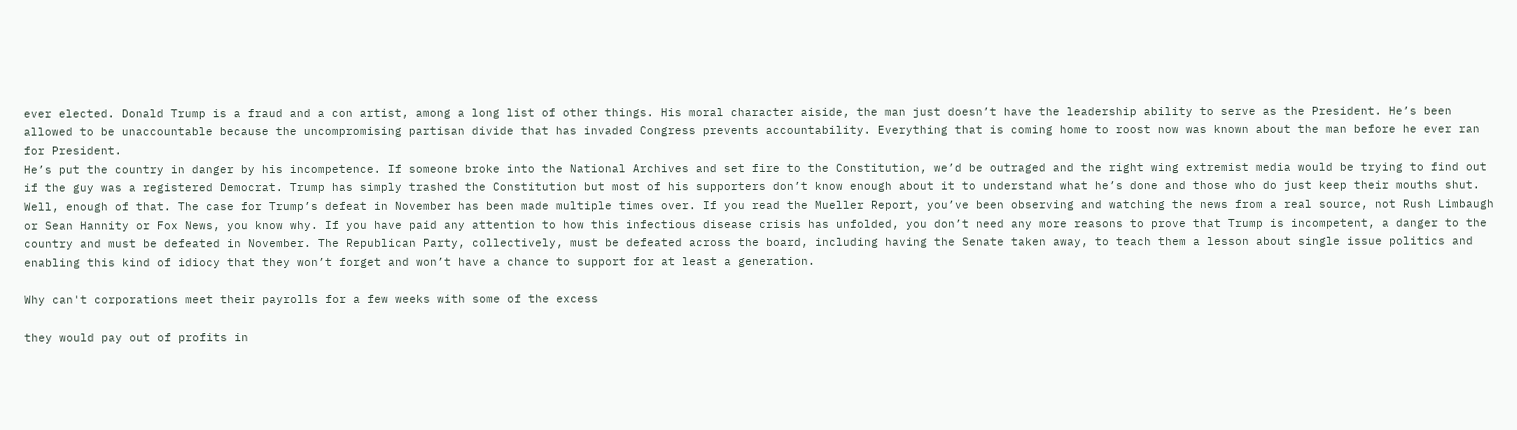ever elected. Donald Trump is a fraud and a con artist, among a long list of other things. His moral character aiside, the man just doesn’t have the leadership ability to serve as the President. He’s been allowed to be unaccountable because the uncompromising partisan divide that has invaded Congress prevents accountability. Everything that is coming home to roost now was known about the man before he ever ran for President.
He’s put the country in danger by his incompetence. If someone broke into the National Archives and set fire to the Constitution, we’d be outraged and the right wing extremist media would be trying to find out if the guy was a registered Democrat. Trump has simply trashed the Constitution but most of his supporters don’t know enough about it to understand what he’s done and those who do just keep their mouths shut.
Well, enough of that. The case for Trump’s defeat in November has been made multiple times over. If you read the Mueller Report, you’ve been observing and watching the news from a real source, not Rush Limbaugh or Sean Hannity or Fox News, you know why. If you have paid any attention to how this infectious disease crisis has unfolded, you don’t need any more reasons to prove that Trump is incompetent, a danger to the country and must be defeated in November. The Republican Party, collectively, must be defeated across the board, including having the Senate taken away, to teach them a lesson about single issue politics and enabling this kind of idiocy that they won’t forget and won’t have a chance to support for at least a generation.

Why can't corporations meet their payrolls for a few weeks with some of the excess

they would pay out of profits in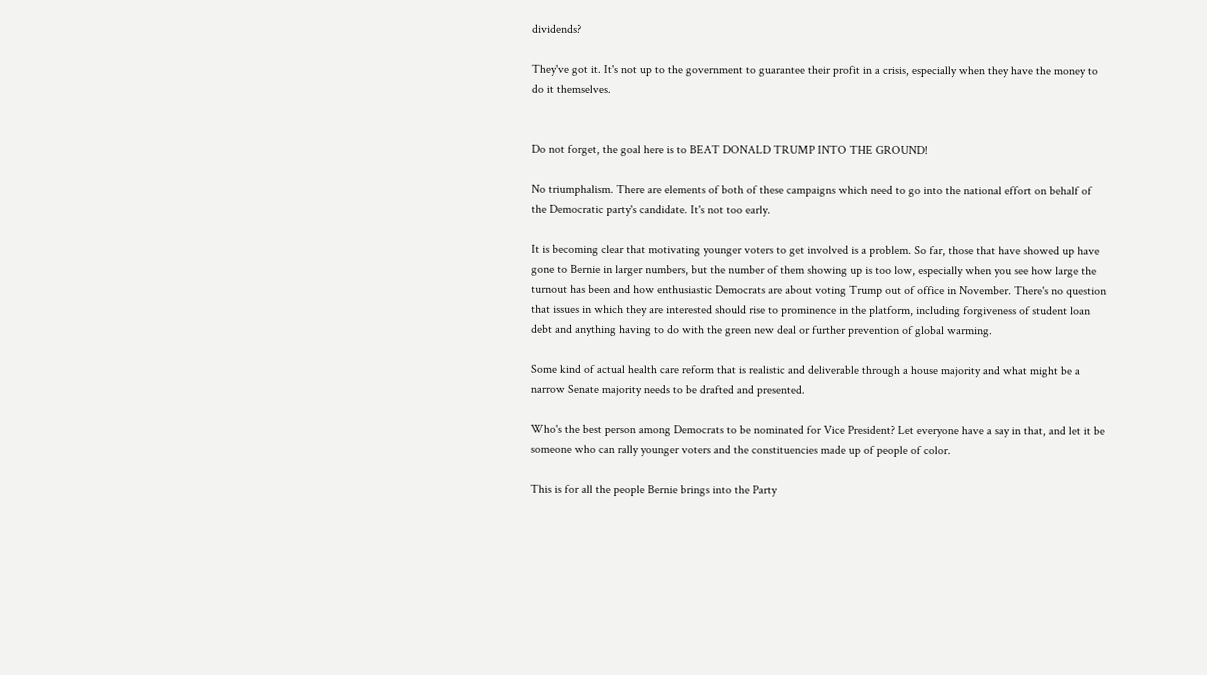dividends?

They've got it. It's not up to the government to guarantee their profit in a crisis, especially when they have the money to do it themselves.


Do not forget, the goal here is to BEAT DONALD TRUMP INTO THE GROUND!

No triumphalism. There are elements of both of these campaigns which need to go into the national effort on behalf of the Democratic party's candidate. It's not too early.

It is becoming clear that motivating younger voters to get involved is a problem. So far, those that have showed up have gone to Bernie in larger numbers, but the number of them showing up is too low, especially when you see how large the turnout has been and how enthusiastic Democrats are about voting Trump out of office in November. There's no question that issues in which they are interested should rise to prominence in the platform, including forgiveness of student loan debt and anything having to do with the green new deal or further prevention of global warming.

Some kind of actual health care reform that is realistic and deliverable through a house majority and what might be a narrow Senate majority needs to be drafted and presented.

Who's the best person among Democrats to be nominated for Vice President? Let everyone have a say in that, and let it be someone who can rally younger voters and the constituencies made up of people of color.

This is for all the people Bernie brings into the Party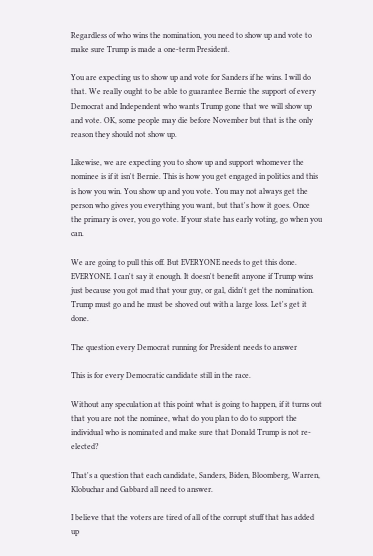Regardless of who wins the nomination, you need to show up and vote to make sure Trump is made a one-term President.

You are expecting us to show up and vote for Sanders if he wins. I will do that. We really ought to be able to guarantee Bernie the support of every Democrat and Independent who wants Trump gone that we will show up and vote. OK, some people may die before November but that is the only reason they should not show up.

Likewise, we are expecting you to show up and support whomever the nominee is if it isn't Bernie. This is how you get engaged in politics and this is how you win. You show up and you vote. You may not always get the person who gives you everything you want, but that's how it goes. Once the primary is over, you go vote. If your state has early voting, go when you can.

We are going to pull this off. But EVERYONE needs to get this done. EVERYONE. I can't say it enough. It doesn't benefit anyone if Trump wins just because you got mad that your guy, or gal, didn't get the nomination. Trump must go and he must be shoved out with a large loss. Let's get it done.

The question every Democrat running for President needs to answer

This is for every Democratic candidate still in the race.

Without any speculation at this point what is going to happen, if it turns out that you are not the nominee, what do you plan to do to support the individual who is nominated and make sure that Donald Trump is not re-elected?

That's a question that each candidate, Sanders, Biden, Bloomberg, Warren, Klobuchar and Gabbard all need to answer.

I believe that the voters are tired of all of the corrupt stuff that has added up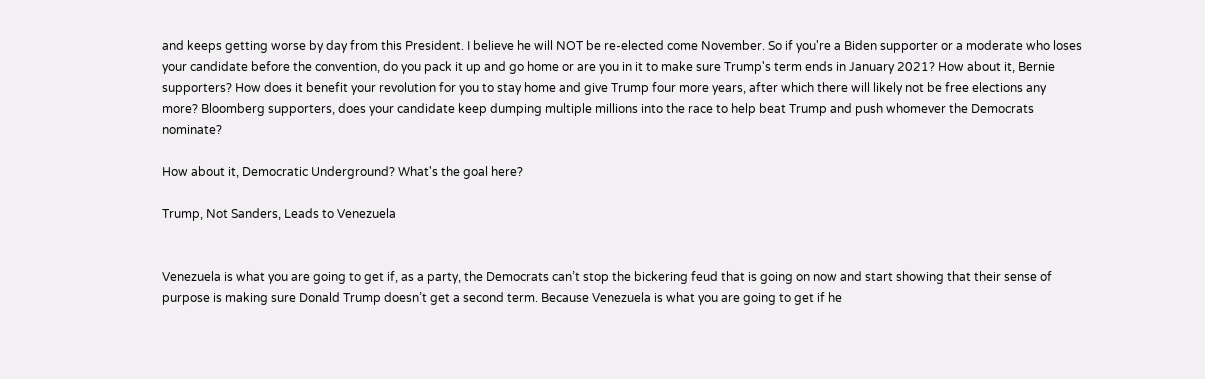and keeps getting worse by day from this President. I believe he will NOT be re-elected come November. So if you're a Biden supporter or a moderate who loses your candidate before the convention, do you pack it up and go home or are you in it to make sure Trump's term ends in January 2021? How about it, Bernie supporters? How does it benefit your revolution for you to stay home and give Trump four more years, after which there will likely not be free elections any more? Bloomberg supporters, does your candidate keep dumping multiple millions into the race to help beat Trump and push whomever the Democrats nominate?

How about it, Democratic Underground? What's the goal here?

Trump, Not Sanders, Leads to Venezuela


Venezuela is what you are going to get if, as a party, the Democrats can’t stop the bickering feud that is going on now and start showing that their sense of purpose is making sure Donald Trump doesn’t get a second term. Because Venezuela is what you are going to get if he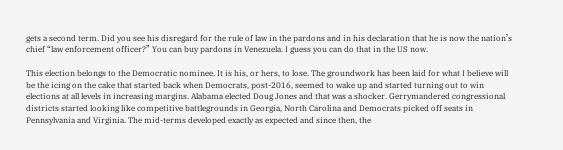gets a second term. Did you see his disregard for the rule of law in the pardons and in his declaration that he is now the nation’s chief “law enforcement officer?” You can buy pardons in Venezuela. I guess you can do that in the US now.

This election belongs to the Democratic nominee. It is his, or hers, to lose. The groundwork has been laid for what I believe will be the icing on the cake that started back when Democrats, post-2016, seemed to wake up and started turning out to win elections at all levels in increasing margins. Alabama elected Doug Jones and that was a shocker. Gerrymandered congressional districts started looking like competitive battlegrounds in Georgia, North Carolina and Democrats picked off seats in Pennsylvania and Virginia. The mid-terms developed exactly as expected and since then, the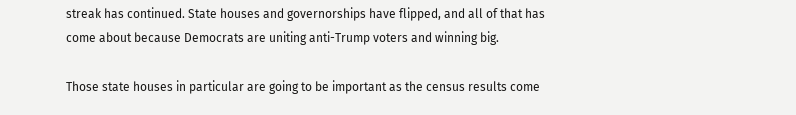streak has continued. State houses and governorships have flipped, and all of that has come about because Democrats are uniting anti-Trump voters and winning big.

Those state houses in particular are going to be important as the census results come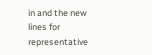in and the new lines for representative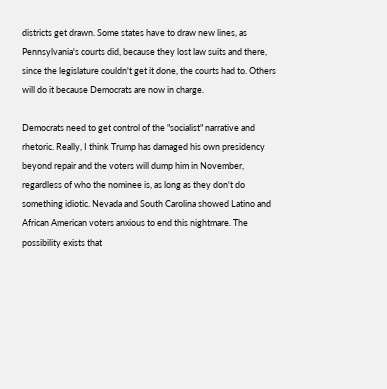districts get drawn. Some states have to draw new lines, as Pennsylvania's courts did, because they lost law suits and there, since the legislature couldn't get it done, the courts had to. Others will do it because Democrats are now in charge.

Democrats need to get control of the "socialist" narrative and rhetoric. Really, I think Trump has damaged his own presidency beyond repair and the voters will dump him in November, regardless of who the nominee is, as long as they don't do something idiotic. Nevada and South Carolina showed Latino and African American voters anxious to end this nightmare. The possibility exists that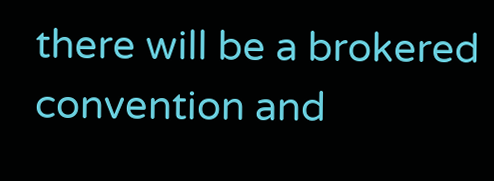there will be a brokered convention and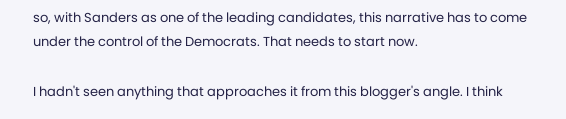so, with Sanders as one of the leading candidates, this narrative has to come under the control of the Democrats. That needs to start now.

I hadn't seen anything that approaches it from this blogger's angle. I think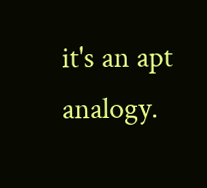it's an apt analogy.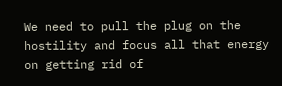We need to pull the plug on the hostility and focus all that energy on getting rid of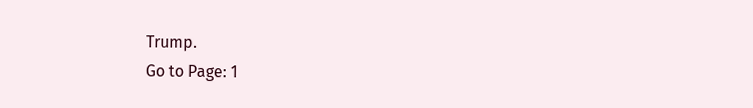Trump.
Go to Page: 1